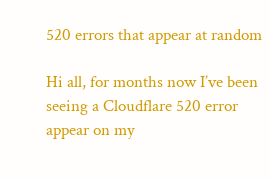520 errors that appear at random

Hi all, for months now I’ve been seeing a Cloudflare 520 error appear on my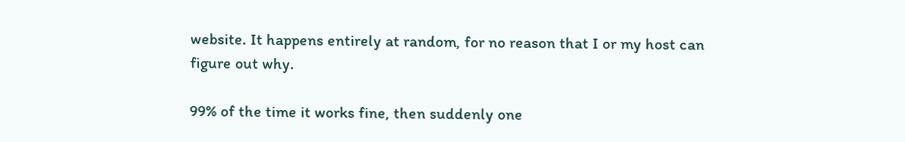website. It happens entirely at random, for no reason that I or my host can figure out why.

99% of the time it works fine, then suddenly one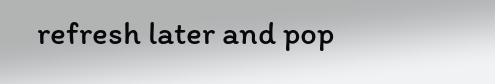refresh later and pop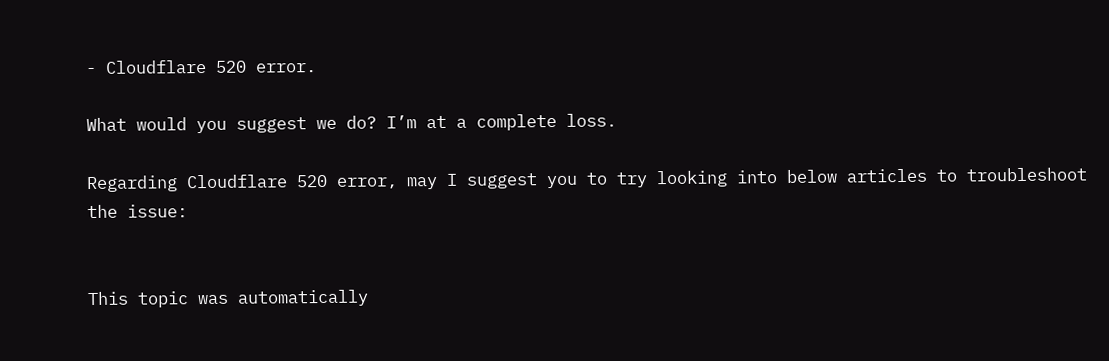- Cloudflare 520 error.

What would you suggest we do? I’m at a complete loss.

Regarding Cloudflare 520 error, may I suggest you to try looking into below articles to troubleshoot the issue:


This topic was automatically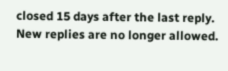closed 15 days after the last reply. New replies are no longer allowed.